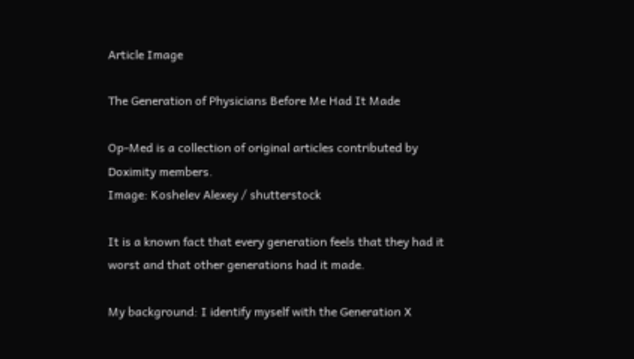Article Image

The Generation of Physicians Before Me Had It Made

Op-Med is a collection of original articles contributed by Doximity members.
Image: Koshelev Alexey / shutterstock

It is a known fact that every generation feels that they had it worst and that other generations had it made.

My background: I identify myself with the Generation X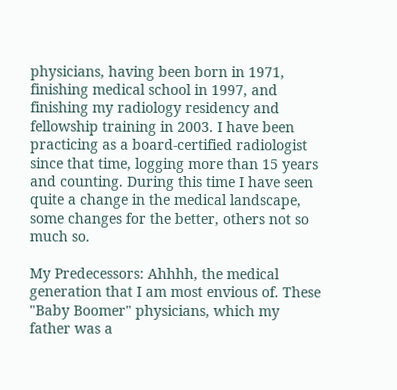physicians, having been born in 1971, finishing medical school in 1997, and finishing my radiology residency and fellowship training in 2003. I have been practicing as a board-certified radiologist since that time, logging more than 15 years and counting. During this time I have seen quite a change in the medical landscape, some changes for the better, others not so much so.

My Predecessors: Ahhhh, the medical generation that I am most envious of. These "Baby Boomer" physicians, which my father was a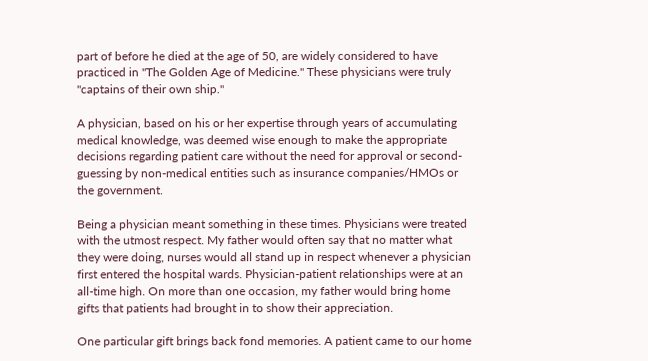part of before he died at the age of 50, are widely considered to have practiced in "The Golden Age of Medicine." These physicians were truly "captains of their own ship."

A physician, based on his or her expertise through years of accumulating medical knowledge, was deemed wise enough to make the appropriate decisions regarding patient care without the need for approval or second-guessing by non-medical entities such as insurance companies/HMOs or the government.

Being a physician meant something in these times. Physicians were treated with the utmost respect. My father would often say that no matter what they were doing, nurses would all stand up in respect whenever a physician first entered the hospital wards. Physician-patient relationships were at an all-time high. On more than one occasion, my father would bring home gifts that patients had brought in to show their appreciation.

One particular gift brings back fond memories. A patient came to our home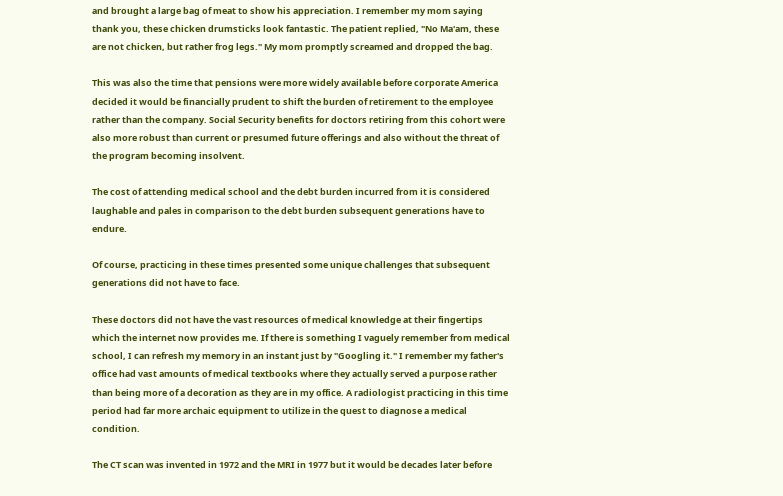and brought a large bag of meat to show his appreciation. I remember my mom saying thank you, these chicken drumsticks look fantastic. The patient replied, "No Ma'am, these are not chicken, but rather frog legs." My mom promptly screamed and dropped the bag.

This was also the time that pensions were more widely available before corporate America decided it would be financially prudent to shift the burden of retirement to the employee rather than the company. Social Security benefits for doctors retiring from this cohort were also more robust than current or presumed future offerings and also without the threat of the program becoming insolvent.

The cost of attending medical school and the debt burden incurred from it is considered laughable and pales in comparison to the debt burden subsequent generations have to endure.

Of course, practicing in these times presented some unique challenges that subsequent generations did not have to face.

These doctors did not have the vast resources of medical knowledge at their fingertips which the internet now provides me. If there is something I vaguely remember from medical school, I can refresh my memory in an instant just by "Googling it." I remember my father's office had vast amounts of medical textbooks where they actually served a purpose rather than being more of a decoration as they are in my office. A radiologist practicing in this time period had far more archaic equipment to utilize in the quest to diagnose a medical condition.

The CT scan was invented in 1972 and the MRI in 1977 but it would be decades later before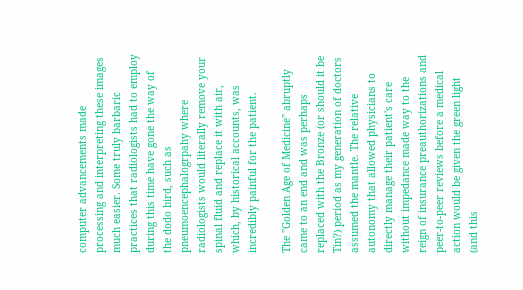computer advancements made processing and interpreting these images much easier. Some truly barbaric practices that radiologists had to employ during this time have gone the way of the dodo bird, such as pneumoencephalogrpahy where radiologists would literally remove your spinal fluid and replace it with air, which, by historical accounts, was incredibly painful for the patient.

The "Golden Age of Medicine" abruptly came to an end and was perhaps replaced with the Bronze (or should it be Tin?) period as my generation of doctors assumed the mantle. The relative autonomy that allowed physicians to directly manage their patient's care without impedance made way to the reign of insurance preauthorizations and peer-to-peer reviews before a medical action would be given the green light (and this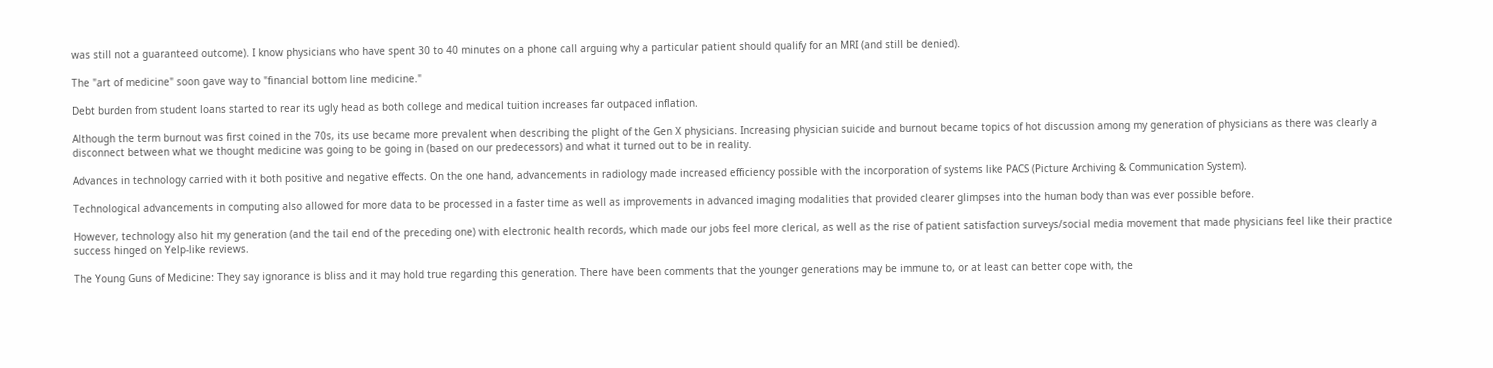was still not a guaranteed outcome). I know physicians who have spent 30 to 40 minutes on a phone call arguing why a particular patient should qualify for an MRI (and still be denied).

The "art of medicine" soon gave way to "financial bottom line medicine."

Debt burden from student loans started to rear its ugly head as both college and medical tuition increases far outpaced inflation.

Although the term burnout was first coined in the 70s, its use became more prevalent when describing the plight of the Gen X physicians. Increasing physician suicide and burnout became topics of hot discussion among my generation of physicians as there was clearly a disconnect between what we thought medicine was going to be going in (based on our predecessors) and what it turned out to be in reality.

Advances in technology carried with it both positive and negative effects. On the one hand, advancements in radiology made increased efficiency possible with the incorporation of systems like PACS (Picture Archiving & Communication System).

Technological advancements in computing also allowed for more data to be processed in a faster time as well as improvements in advanced imaging modalities that provided clearer glimpses into the human body than was ever possible before.

However, technology also hit my generation (and the tail end of the preceding one) with electronic health records, which made our jobs feel more clerical, as well as the rise of patient satisfaction surveys/social media movement that made physicians feel like their practice success hinged on Yelp-like reviews.

The Young Guns of Medicine: They say ignorance is bliss and it may hold true regarding this generation. There have been comments that the younger generations may be immune to, or at least can better cope with, the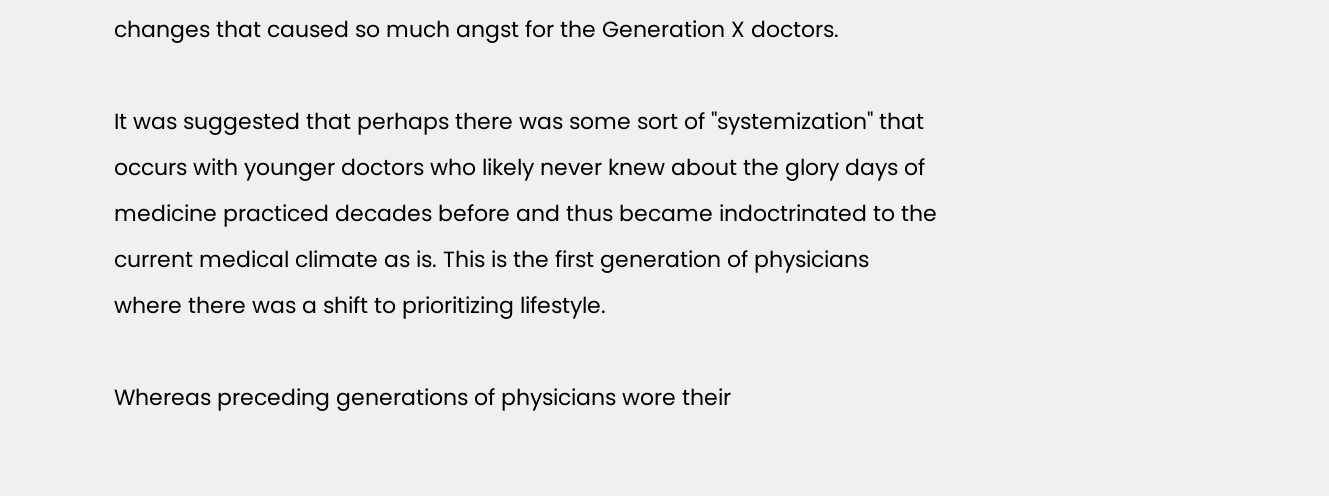changes that caused so much angst for the Generation X doctors.

It was suggested that perhaps there was some sort of "systemization" that occurs with younger doctors who likely never knew about the glory days of medicine practiced decades before and thus became indoctrinated to the current medical climate as is. This is the first generation of physicians where there was a shift to prioritizing lifestyle.

Whereas preceding generations of physicians wore their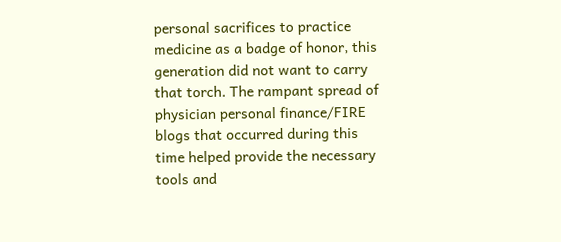personal sacrifices to practice medicine as a badge of honor, this generation did not want to carry that torch. The rampant spread of physician personal finance/FIRE blogs that occurred during this time helped provide the necessary tools and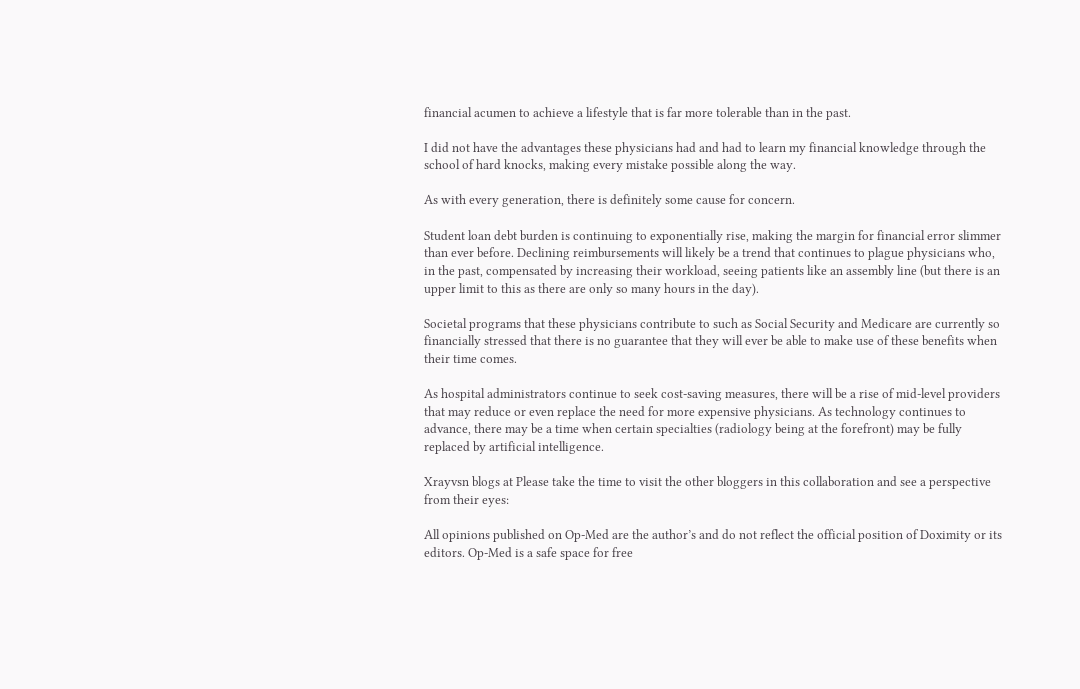financial acumen to achieve a lifestyle that is far more tolerable than in the past.

I did not have the advantages these physicians had and had to learn my financial knowledge through the school of hard knocks, making every mistake possible along the way.

As with every generation, there is definitely some cause for concern.

Student loan debt burden is continuing to exponentially rise, making the margin for financial error slimmer than ever before. Declining reimbursements will likely be a trend that continues to plague physicians who, in the past, compensated by increasing their workload, seeing patients like an assembly line (but there is an upper limit to this as there are only so many hours in the day).

Societal programs that these physicians contribute to such as Social Security and Medicare are currently so financially stressed that there is no guarantee that they will ever be able to make use of these benefits when their time comes.

As hospital administrators continue to seek cost-saving measures, there will be a rise of mid-level providers that may reduce or even replace the need for more expensive physicians. As technology continues to advance, there may be a time when certain specialties (radiology being at the forefront) may be fully replaced by artificial intelligence.

Xrayvsn blogs at Please take the time to visit the other bloggers in this collaboration and see a perspective from their eyes:

All opinions published on Op-Med are the author’s and do not reflect the official position of Doximity or its editors. Op-Med is a safe space for free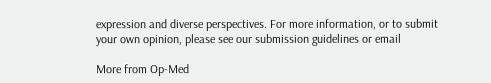expression and diverse perspectives. For more information, or to submit your own opinion, please see our submission guidelines or email

More from Op-Med